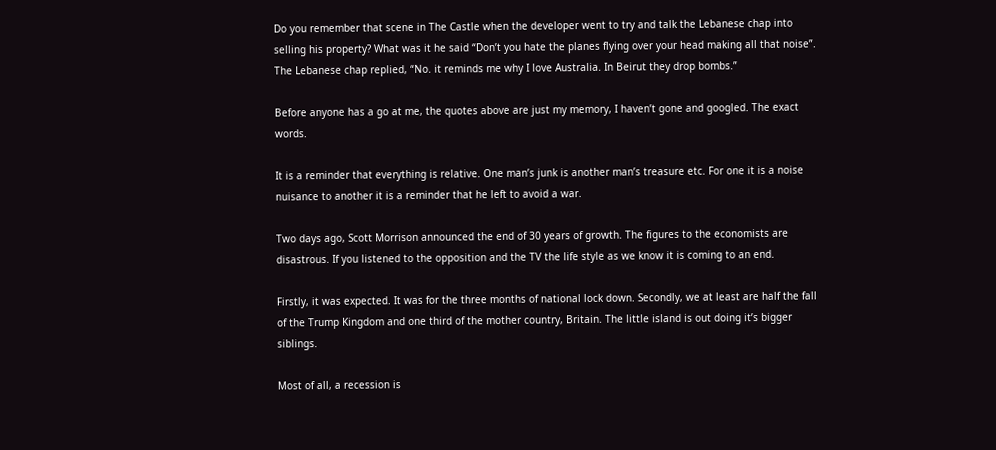Do you remember that scene in The Castle when the developer went to try and talk the Lebanese chap into selling his property? What was it he said “Don’t you hate the planes flying over your head making all that noise”. The Lebanese chap replied, “No. it reminds me why I love Australia. In Beirut they drop bombs.”

Before anyone has a go at me, the quotes above are just my memory, I haven’t gone and googled. The exact words.

It is a reminder that everything is relative. One man’s junk is another man’s treasure etc. For one it is a noise nuisance to another it is a reminder that he left to avoid a war.

Two days ago, Scott Morrison announced the end of 30 years of growth. The figures to the economists are disastrous. If you listened to the opposition and the TV the life style as we know it is coming to an end.

Firstly, it was expected. It was for the three months of national lock down. Secondly, we at least are half the fall of the Trump Kingdom and one third of the mother country, Britain. The little island is out doing it’s bigger siblings.

Most of all, a recession is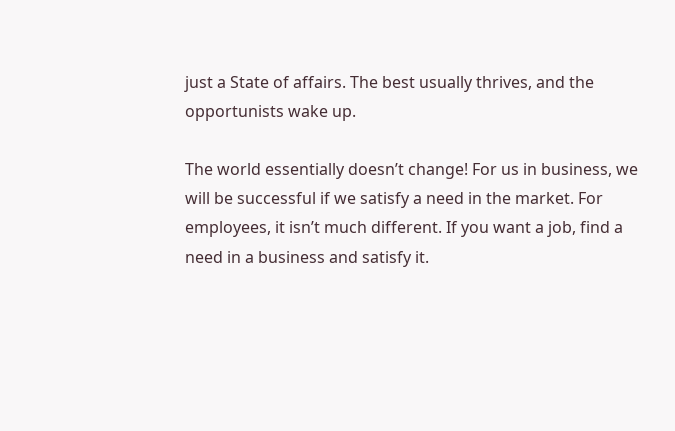just a State of affairs. The best usually thrives, and the opportunists wake up.

The world essentially doesn’t change! For us in business, we will be successful if we satisfy a need in the market. For employees, it isn’t much different. If you want a job, find a need in a business and satisfy it.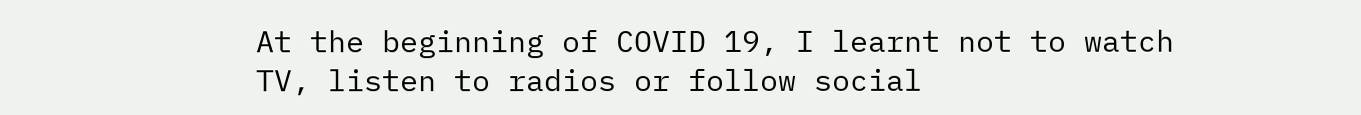At the beginning of COVID 19, I learnt not to watch TV, listen to radios or follow social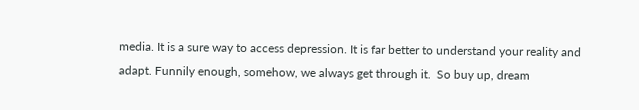media. It is a sure way to access depression. It is far better to understand your reality and adapt. Funnily enough, somehow, we always get through it.  So buy up, dream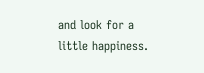and look for a little happiness.